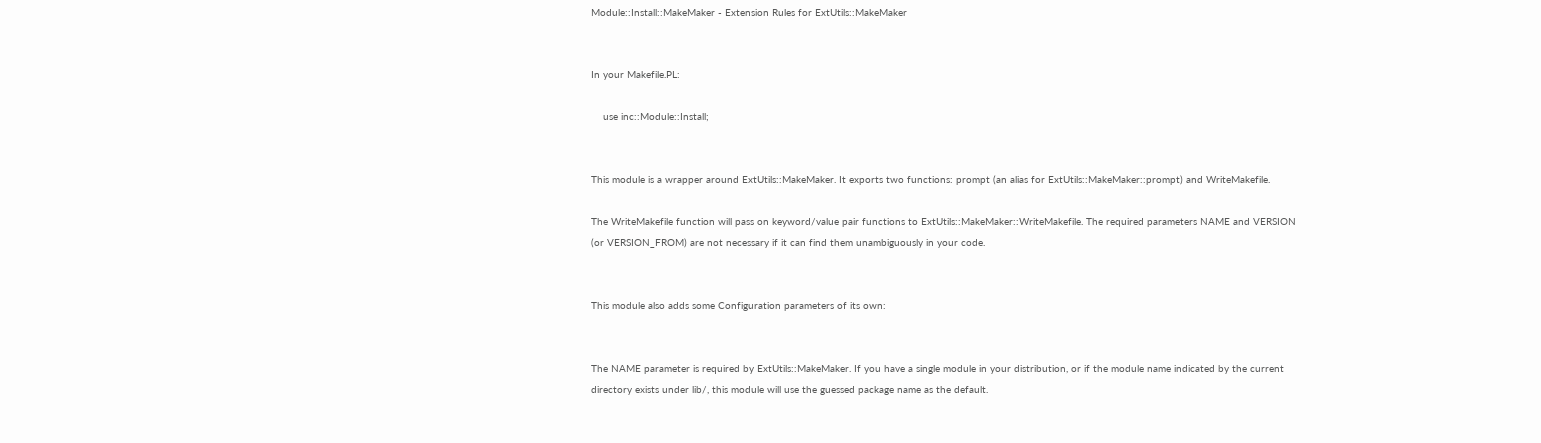Module::Install::MakeMaker - Extension Rules for ExtUtils::MakeMaker


In your Makefile.PL:

    use inc::Module::Install;


This module is a wrapper around ExtUtils::MakeMaker. It exports two functions: prompt (an alias for ExtUtils::MakeMaker::prompt) and WriteMakefile.

The WriteMakefile function will pass on keyword/value pair functions to ExtUtils::MakeMaker::WriteMakefile. The required parameters NAME and VERSION (or VERSION_FROM) are not necessary if it can find them unambiguously in your code.


This module also adds some Configuration parameters of its own:


The NAME parameter is required by ExtUtils::MakeMaker. If you have a single module in your distribution, or if the module name indicated by the current directory exists under lib/, this module will use the guessed package name as the default.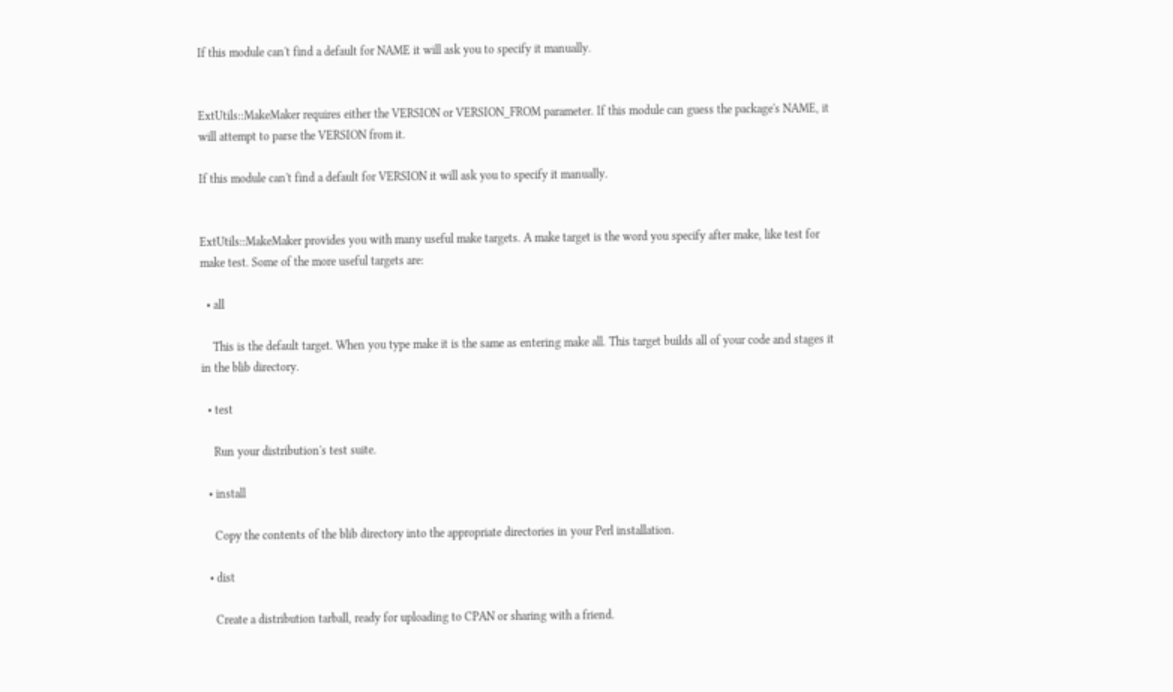If this module can't find a default for NAME it will ask you to specify it manually.


ExtUtils::MakeMaker requires either the VERSION or VERSION_FROM parameter. If this module can guess the package's NAME, it will attempt to parse the VERSION from it.

If this module can't find a default for VERSION it will ask you to specify it manually.


ExtUtils::MakeMaker provides you with many useful make targets. A make target is the word you specify after make, like test for make test. Some of the more useful targets are:

  • all

    This is the default target. When you type make it is the same as entering make all. This target builds all of your code and stages it in the blib directory.

  • test

    Run your distribution's test suite.

  • install

    Copy the contents of the blib directory into the appropriate directories in your Perl installation.

  • dist

    Create a distribution tarball, ready for uploading to CPAN or sharing with a friend.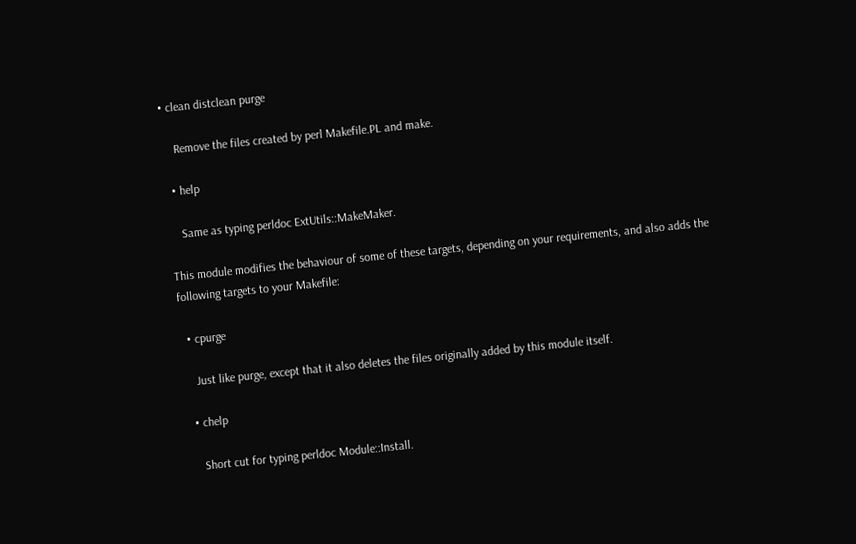• clean distclean purge

    Remove the files created by perl Makefile.PL and make.

  • help

    Same as typing perldoc ExtUtils::MakeMaker.

This module modifies the behaviour of some of these targets, depending on your requirements, and also adds the following targets to your Makefile:

  • cpurge

    Just like purge, except that it also deletes the files originally added by this module itself.

  • chelp

    Short cut for typing perldoc Module::Install.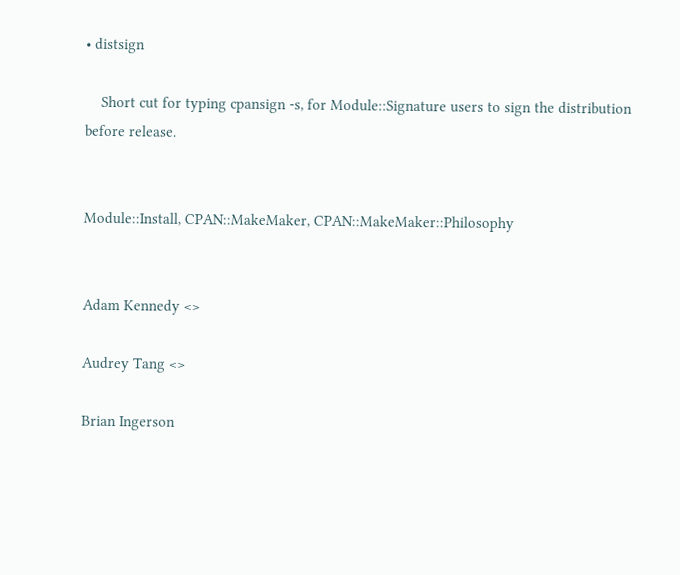• distsign

    Short cut for typing cpansign -s, for Module::Signature users to sign the distribution before release.


Module::Install, CPAN::MakeMaker, CPAN::MakeMaker::Philosophy


Adam Kennedy <>

Audrey Tang <>

Brian Ingerson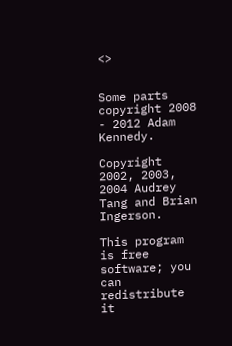<>


Some parts copyright 2008 - 2012 Adam Kennedy.

Copyright 2002, 2003, 2004 Audrey Tang and Brian Ingerson.

This program is free software; you can redistribute it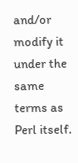and/or modify it under the same terms as Perl itself.